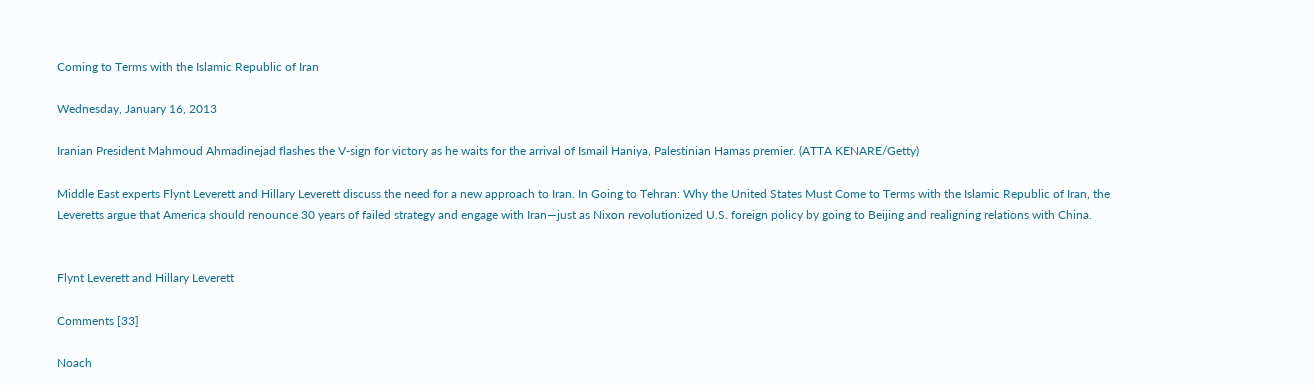Coming to Terms with the Islamic Republic of Iran

Wednesday, January 16, 2013

Iranian President Mahmoud Ahmadinejad flashes the V-sign for victory as he waits for the arrival of Ismail Haniya, Palestinian Hamas premier. (ATTA KENARE/Getty)

Middle East experts Flynt Leverett and Hillary Leverett discuss the need for a new approach to Iran. In Going to Tehran: Why the United States Must Come to Terms with the Islamic Republic of Iran, the Leveretts argue that America should renounce 30 years of failed strategy and engage with Iran—just as Nixon revolutionized U.S. foreign policy by going to Beijing and realigning relations with China.


Flynt Leverett and Hillary Leverett

Comments [33]

Noach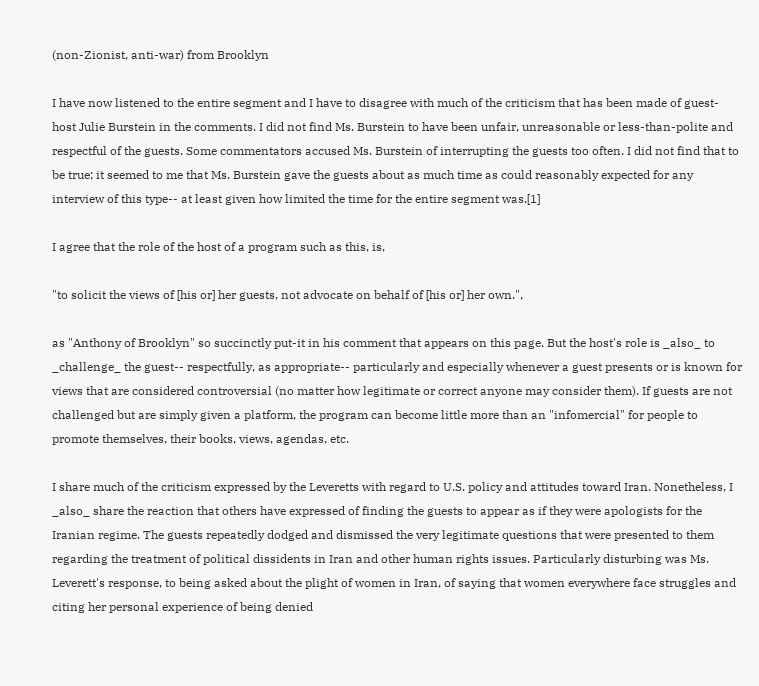(non-Zionist, anti-war) from Brooklyn

I have now listened to the entire segment and I have to disagree with much of the criticism that has been made of guest-host Julie Burstein in the comments. I did not find Ms. Burstein to have been unfair, unreasonable or less-than-polite and respectful of the guests. Some commentators accused Ms. Burstein of interrupting the guests too often. I did not find that to be true; it seemed to me that Ms. Burstein gave the guests about as much time as could reasonably expected for any interview of this type-- at least given how limited the time for the entire segment was.[1]

I agree that the role of the host of a program such as this, is,

"to solicit the views of [his or] her guests, not advocate on behalf of [his or] her own.",

as "Anthony of Brooklyn" so succinctly put-it in his comment that appears on this page. But the host's role is _also_ to _challenge_ the guest-- respectfully, as appropriate-- particularly and especially whenever a guest presents or is known for views that are considered controversial (no matter how legitimate or correct anyone may consider them). If guests are not challenged but are simply given a platform, the program can become little more than an "infomercial" for people to promote themselves, their books, views, agendas, etc.

I share much of the criticism expressed by the Leveretts with regard to U.S. policy and attitudes toward Iran. Nonetheless, I _also_ share the reaction that others have expressed of finding the guests to appear as if they were apologists for the Iranian regime. The guests repeatedly dodged and dismissed the very legitimate questions that were presented to them regarding the treatment of political dissidents in Iran and other human rights issues. Particularly disturbing was Ms. Leverett's response, to being asked about the plight of women in Iran, of saying that women everywhere face struggles and citing her personal experience of being denied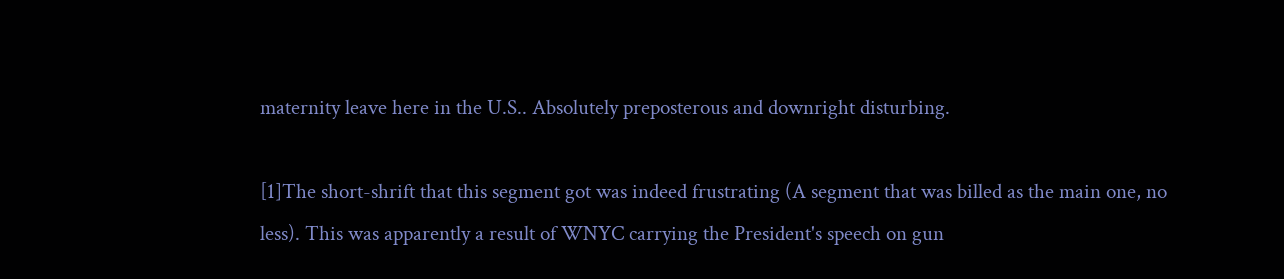maternity leave here in the U.S.. Absolutely preposterous and downright disturbing.

[1]The short-shrift that this segment got was indeed frustrating (A segment that was billed as the main one, no less). This was apparently a result of WNYC carrying the President's speech on gun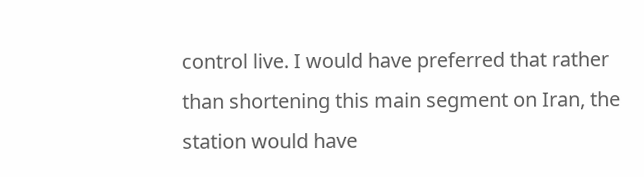control live. I would have preferred that rather than shortening this main segment on Iran, the station would have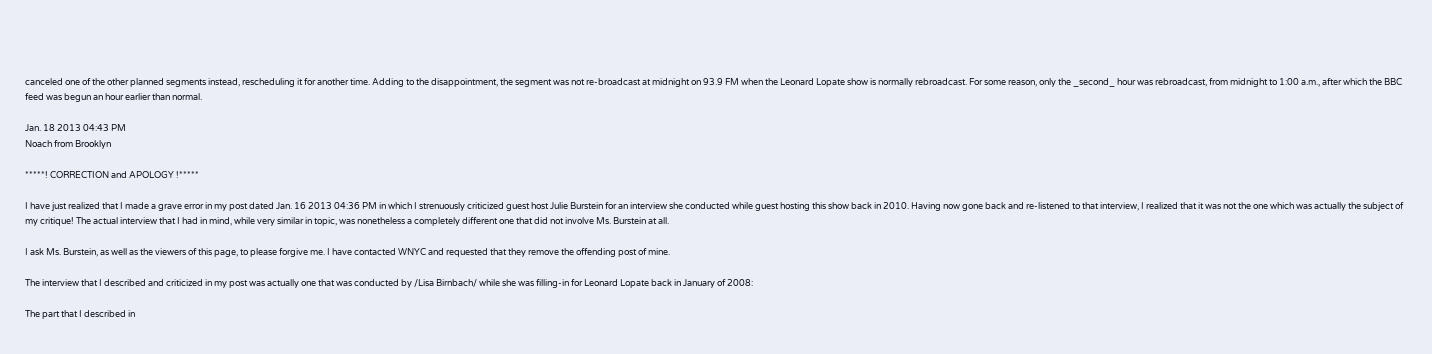canceled one of the other planned segments instead, rescheduling it for another time. Adding to the disappointment, the segment was not re-broadcast at midnight on 93.9 FM when the Leonard Lopate show is normally rebroadcast. For some reason, only the _second_ hour was rebroadcast, from midnight to 1:00 a.m., after which the BBC feed was begun an hour earlier than normal.

Jan. 18 2013 04:43 PM
Noach from Brooklyn

*****! CORRECTION and APOLOGY !*****

I have just realized that I made a grave error in my post dated Jan. 16 2013 04:36 PM in which I strenuously criticized guest host Julie Burstein for an interview she conducted while guest hosting this show back in 2010. Having now gone back and re-listened to that interview, I realized that it was not the one which was actually the subject of my critique! The actual interview that I had in mind, while very similar in topic, was nonetheless a completely different one that did not involve Ms. Burstein at all.

I ask Ms. Burstein, as well as the viewers of this page, to please forgive me. I have contacted WNYC and requested that they remove the offending post of mine.

The interview that I described and criticized in my post was actually one that was conducted by /Lisa Birnbach/ while she was filling-in for Leonard Lopate back in January of 2008:

The part that I described in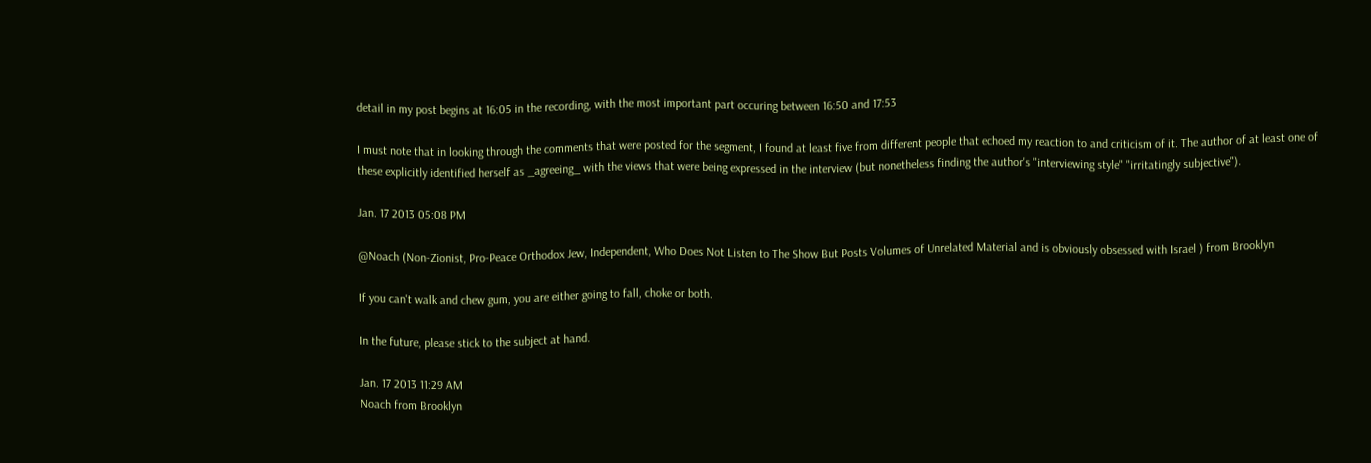detail in my post begins at 16:05 in the recording, with the most important part occuring between 16:50 and 17:53

I must note that in looking through the comments that were posted for the segment, I found at least five from different people that echoed my reaction to and criticism of it. The author of at least one of these explicitly identified herself as _agreeing_ with the views that were being expressed in the interview (but nonetheless finding the author's "interviewing style" "irritatingly subjective").

Jan. 17 2013 05:08 PM

@Noach (Non-Zionist, Pro-Peace Orthodox Jew, Independent, Who Does Not Listen to The Show But Posts Volumes of Unrelated Material and is obviously obsessed with Israel ) from Brooklyn

If you can't walk and chew gum, you are either going to fall, choke or both.

In the future, please stick to the subject at hand.

Jan. 17 2013 11:29 AM
Noach from Brooklyn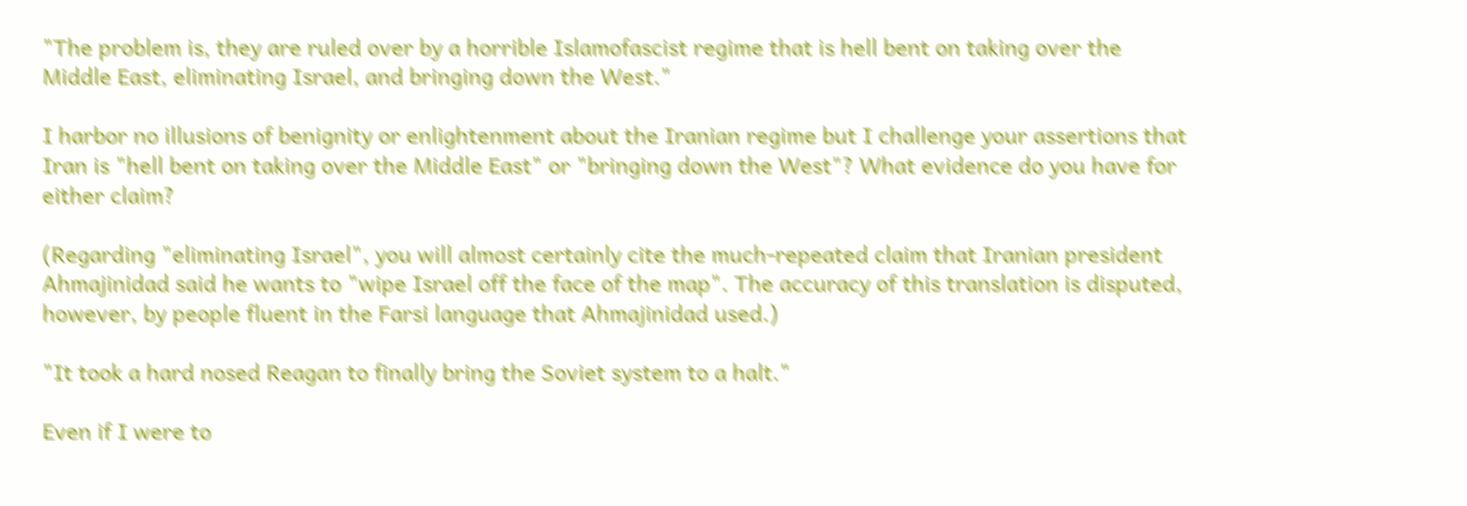"The problem is, they are ruled over by a horrible Islamofascist regime that is hell bent on taking over the Middle East, eliminating Israel, and bringing down the West."

I harbor no illusions of benignity or enlightenment about the Iranian regime but I challenge your assertions that Iran is "hell bent on taking over the Middle East" or "bringing down the West"? What evidence do you have for either claim?

(Regarding "eliminating Israel", you will almost certainly cite the much-repeated claim that Iranian president Ahmajinidad said he wants to "wipe Israel off the face of the map". The accuracy of this translation is disputed, however, by people fluent in the Farsi language that Ahmajinidad used.)

"It took a hard nosed Reagan to finally bring the Soviet system to a halt."

Even if I were to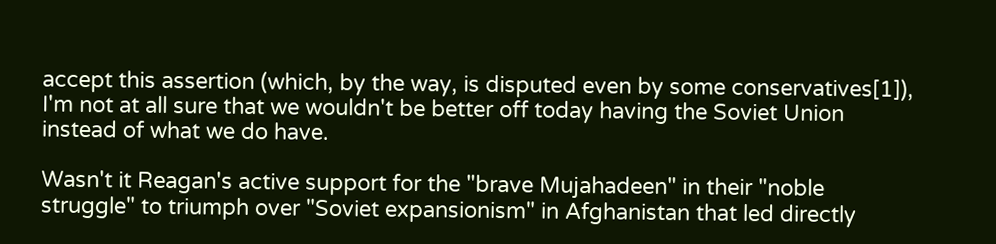accept this assertion (which, by the way, is disputed even by some conservatives[1]), I'm not at all sure that we wouldn't be better off today having the Soviet Union instead of what we do have.

Wasn't it Reagan's active support for the "brave Mujahadeen" in their "noble struggle" to triumph over "Soviet expansionism" in Afghanistan that led directly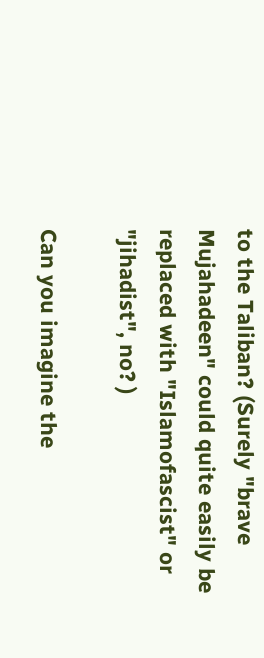to the Taliban? (Surely "brave Mujahadeen" could quite easily be replaced with "Islamofascist" or "jihadist", no? )

Can you imagine the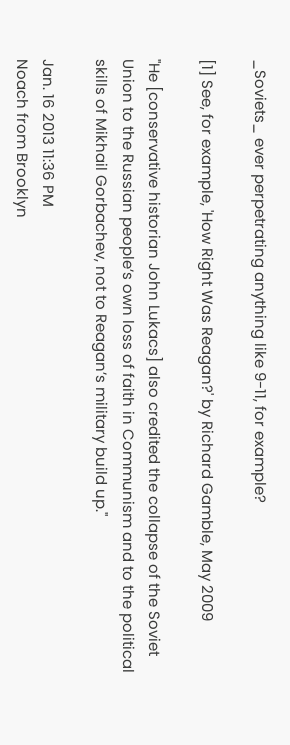_Soviets_ ever perpetrating anything like 9-11, for example?

[1] See, for example, 'How Right Was Reagan?' by Richard Gamble, May 2009

"He [conservative historian John Lukacs] also credited the collapse of the Soviet Union to the Russian people’s own loss of faith in Communism and to the political skills of Mikhail Gorbachev, not to Reagan’s military build up."

Jan. 16 2013 11:36 PM
Noach from Brooklyn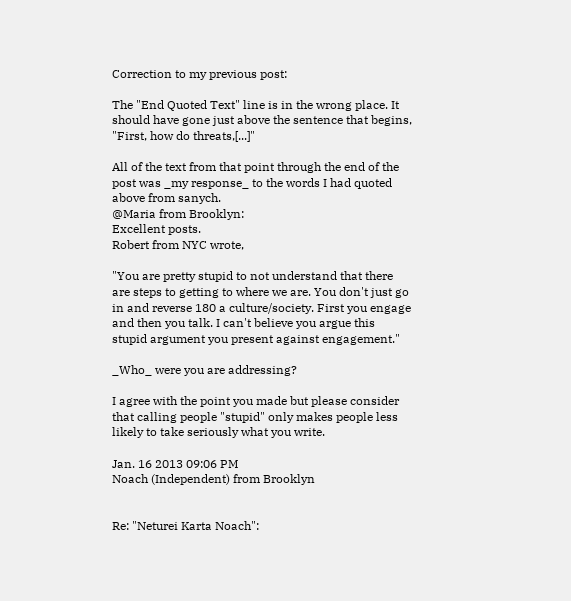Correction to my previous post:

The "End Quoted Text" line is in the wrong place. It should have gone just above the sentence that begins, "First, how do threats,[...]"

All of the text from that point through the end of the post was _my response_ to the words I had quoted above from sanych.
@Maria from Brooklyn:
Excellent posts.
Robert from NYC wrote,

"You are pretty stupid to not understand that there are steps to getting to where we are. You don't just go in and reverse 180 a culture/society. First you engage and then you talk. I can't believe you argue this stupid argument you present against engagement."

_Who_ were you are addressing?

I agree with the point you made but please consider that calling people "stupid" only makes people less likely to take seriously what you write.

Jan. 16 2013 09:06 PM
Noach (Independent) from Brooklyn


Re: "Neturei Karta Noach":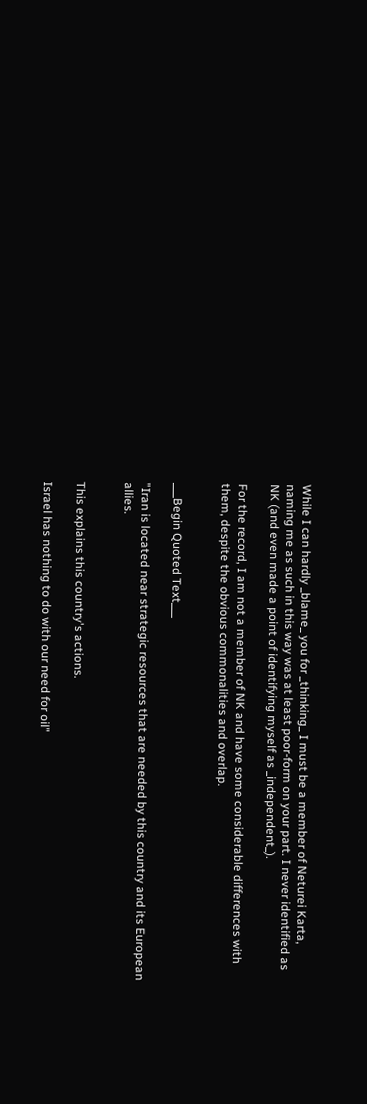While I can hardly _blame_ you for _thinking_ I must be a member of Neturei Karta, naming me as such in this way was at least poor-form on your part. I never identified as NK (and even made a point of identifying myself as _independent_).

For the record, I am not a member of NK and have some considerable differences with them, despite the obvious commonalities and overlap.


___Begin Quoted Text___

"Iran is located near strategic resources that are needed by this country and its European allies.


This explains this country's actions.

Israel has nothing to do with our need for oil"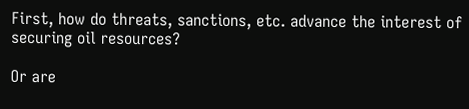First, how do threats, sanctions, etc. advance the interest of securing oil resources?

Or are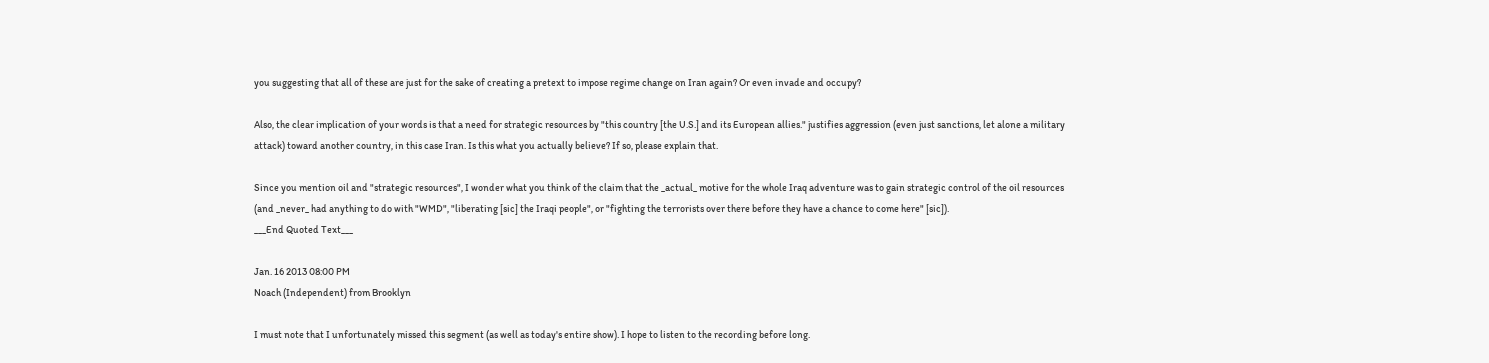you suggesting that all of these are just for the sake of creating a pretext to impose regime change on Iran again? Or even invade and occupy?

Also, the clear implication of your words is that a need for strategic resources by "this country [the U.S.] and its European allies." justifies aggression (even just sanctions, let alone a military attack) toward another country, in this case Iran. Is this what you actually believe? If so, please explain that.

Since you mention oil and "strategic resources", I wonder what you think of the claim that the _actual_ motive for the whole Iraq adventure was to gain strategic control of the oil resources (and _never_ had anything to do with "WMD", "liberating [sic] the Iraqi people", or "fighting the terrorists over there before they have a chance to come here" [sic]).
___End Quoted Text___

Jan. 16 2013 08:00 PM
Noach (Independent) from Brooklyn

I must note that I unfortunately missed this segment (as well as today's entire show). I hope to listen to the recording before long.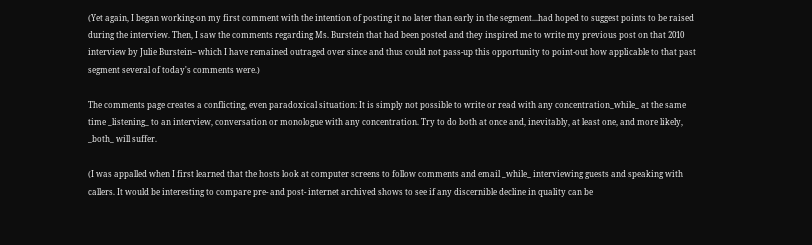(Yet again, I began working-on my first comment with the intention of posting it no later than early in the segment...had hoped to suggest points to be raised during the interview. Then, I saw the comments regarding Ms. Burstein that had been posted and they inspired me to write my previous post on that 2010 interview by Julie Burstein-- which I have remained outraged over since and thus could not pass-up this opportunity to point-out how applicable to that past segment several of today's comments were.)

The comments page creates a conflicting, even paradoxical situation: It is simply not possible to write or read with any concentration_while_ at the same time _listening_ to an interview, conversation or monologue with any concentration. Try to do both at once and, inevitably, at least one, and more likely, _both_ will suffer.

(I was appalled when I first learned that the hosts look at computer screens to follow comments and email _while_ interviewing guests and speaking with callers. It would be interesting to compare pre- and post- internet archived shows to see if any discernible decline in quality can be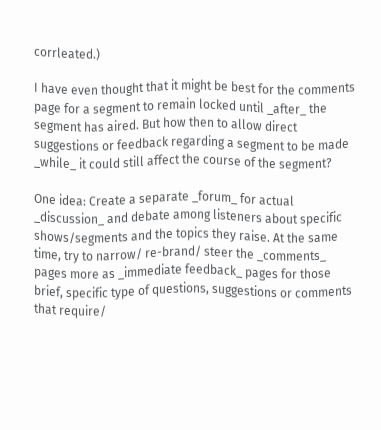corrleated.)

I have even thought that it might be best for the comments page for a segment to remain locked until _after_ the segment has aired. But how then to allow direct suggestions or feedback regarding a segment to be made _while_ it could still affect the course of the segment?

One idea: Create a separate _forum_ for actual _discussion_ and debate among listeners about specific shows/segments and the topics they raise. At the same time, try to narrow/ re-brand/ steer the _comments_ pages more as _immediate feedback_ pages for those brief, specific type of questions, suggestions or comments that require/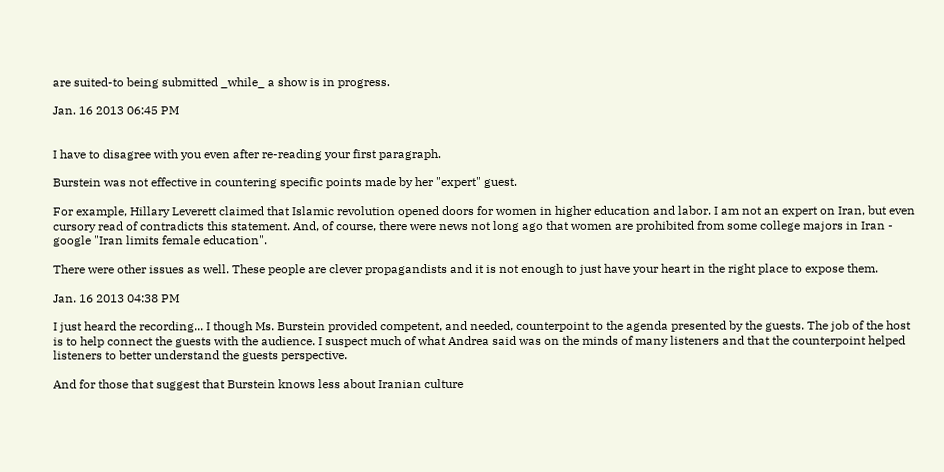are suited-to being submitted _while_ a show is in progress.

Jan. 16 2013 06:45 PM


I have to disagree with you even after re-reading your first paragraph.

Burstein was not effective in countering specific points made by her "expert" guest.

For example, Hillary Leverett claimed that Islamic revolution opened doors for women in higher education and labor. I am not an expert on Iran, but even cursory read of contradicts this statement. And, of course, there were news not long ago that women are prohibited from some college majors in Iran - google "Iran limits female education".

There were other issues as well. These people are clever propagandists and it is not enough to just have your heart in the right place to expose them.

Jan. 16 2013 04:38 PM

I just heard the recording... I though Ms. Burstein provided competent, and needed, counterpoint to the agenda presented by the guests. The job of the host is to help connect the guests with the audience. I suspect much of what Andrea said was on the minds of many listeners and that the counterpoint helped listeners to better understand the guests perspective.

And for those that suggest that Burstein knows less about Iranian culture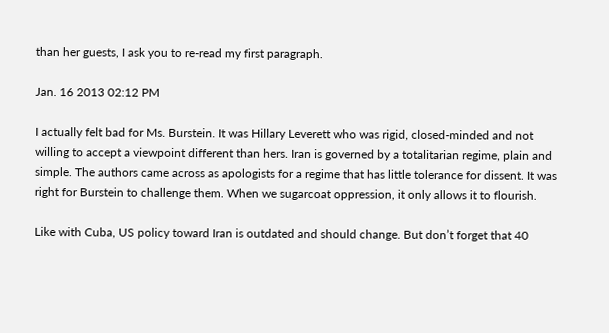than her guests, I ask you to re-read my first paragraph.

Jan. 16 2013 02:12 PM

I actually felt bad for Ms. Burstein. It was Hillary Leverett who was rigid, closed-minded and not willing to accept a viewpoint different than hers. Iran is governed by a totalitarian regime, plain and simple. The authors came across as apologists for a regime that has little tolerance for dissent. It was right for Burstein to challenge them. When we sugarcoat oppression, it only allows it to flourish.

Like with Cuba, US policy toward Iran is outdated and should change. But don’t forget that 40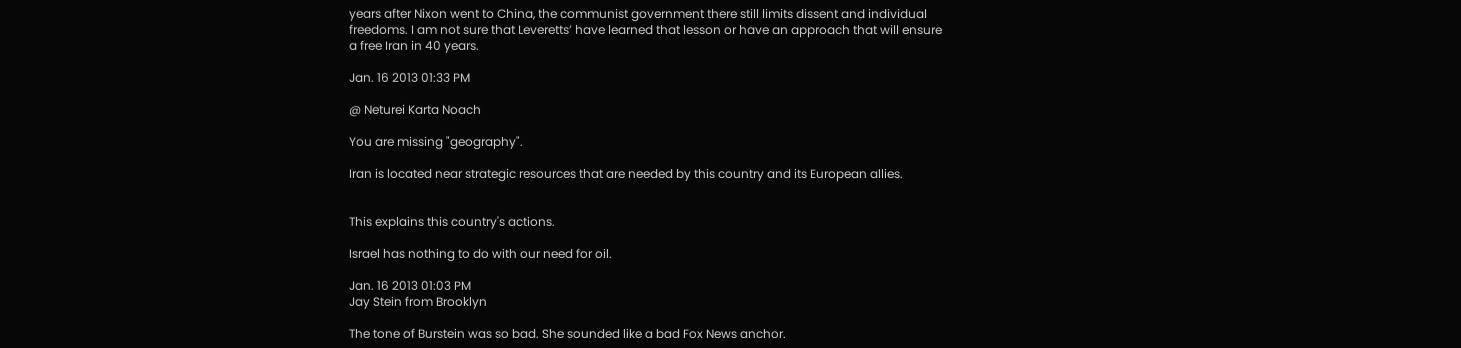years after Nixon went to China, the communist government there still limits dissent and individual freedoms. I am not sure that Leveretts’ have learned that lesson or have an approach that will ensure a free Iran in 40 years.

Jan. 16 2013 01:33 PM

@ Neturei Karta Noach

You are missing "geography".

Iran is located near strategic resources that are needed by this country and its European allies.


This explains this country's actions.

Israel has nothing to do with our need for oil.

Jan. 16 2013 01:03 PM
Jay Stein from Brooklyn

The tone of Burstein was so bad. She sounded like a bad Fox News anchor.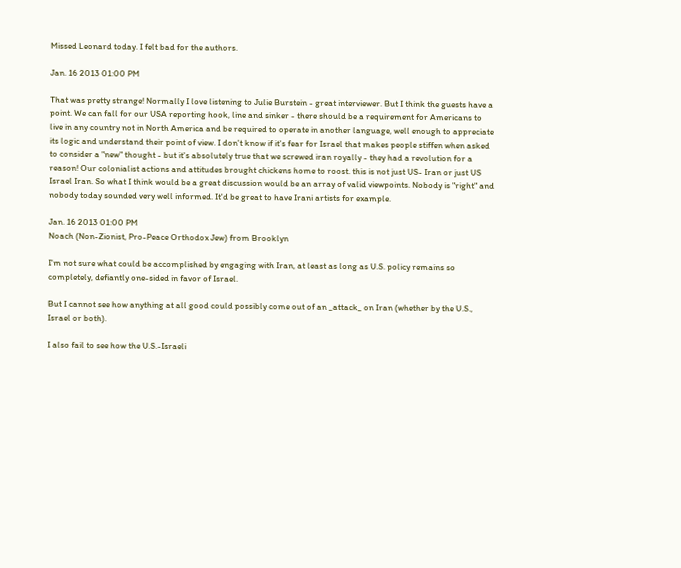Missed Leonard today. I felt bad for the authors.

Jan. 16 2013 01:00 PM

That was pretty strange! Normally I love listening to Julie Burstein - great interviewer. But I think the guests have a point. We can fall for our USA reporting hook, line and sinker - there should be a requirement for Americans to live in any country not in North America and be required to operate in another language, well enough to appreciate its logic and understand their point of view. I don't know if it's fear for Israel that makes people stiffen when asked to consider a "new" thought - but it's absolutely true that we screwed iran royally - they had a revolution for a reason! Our colonialist actions and attitudes brought chickens home to roost. this is not just US- Iran or just US Israel Iran. So what I think would be a great discussion would be an array of valid viewpoints. Nobody is "right" and nobody today sounded very well informed. It'd be great to have Irani artists for example.

Jan. 16 2013 01:00 PM
Noach (Non-Zionist, Pro-Peace Orthodox Jew) from Brooklyn

I'm not sure what could be accomplished by engaging with Iran, at least as long as U.S. policy remains so completely, defiantly one-sided in favor of Israel.

But I cannot see how anything at all good could possibly come out of an _attack_ on Iran (whether by the U.S., Israel or both).

I also fail to see how the U.S.-Israeli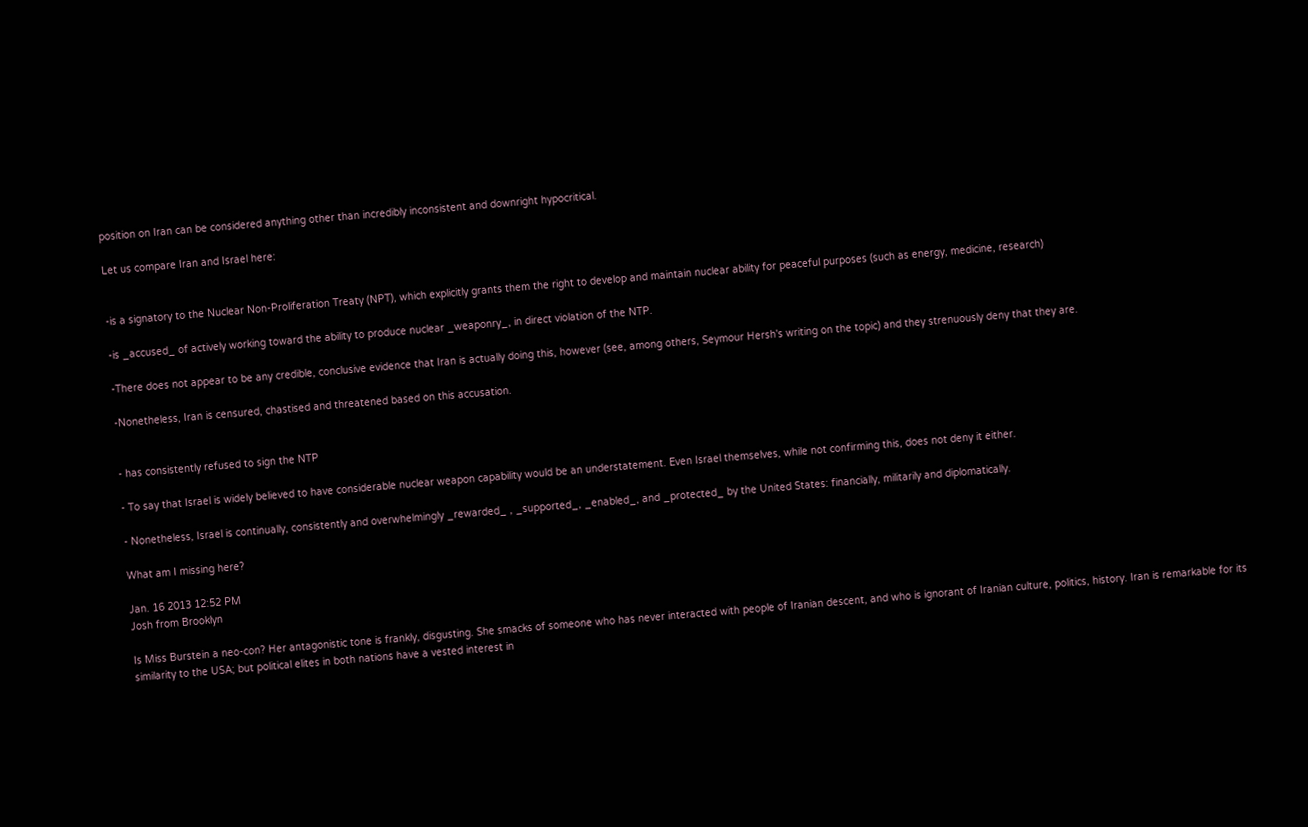position on Iran can be considered anything other than incredibly inconsistent and downright hypocritical.

Let us compare Iran and Israel here:


-is a signatory to the Nuclear Non-Proliferation Treaty (NPT), which explicitly grants them the right to develop and maintain nuclear ability for peaceful purposes (such as energy, medicine, research)

-is _accused_ of actively working toward the ability to produce nuclear _weaponry_, in direct violation of the NTP.

-There does not appear to be any credible, conclusive evidence that Iran is actually doing this, however (see, among others, Seymour Hersh's writing on the topic) and they strenuously deny that they are.

-Nonetheless, Iran is censured, chastised and threatened based on this accusation.


- has consistently refused to sign the NTP

- To say that Israel is widely believed to have considerable nuclear weapon capability would be an understatement. Even Israel themselves, while not confirming this, does not deny it either.

- Nonetheless, Israel is continually, consistently and overwhelmingly _rewarded_ , _supported_, _enabled_, and _protected_ by the United States: financially, militarily and diplomatically.

What am I missing here?

Jan. 16 2013 12:52 PM
Josh from Brooklyn

Is Miss Burstein a neo-con? Her antagonistic tone is frankly, disgusting. She smacks of someone who has never interacted with people of Iranian descent, and who is ignorant of Iranian culture, politics, history. Iran is remarkable for its similarity to the USA; but political elites in both nations have a vested interest in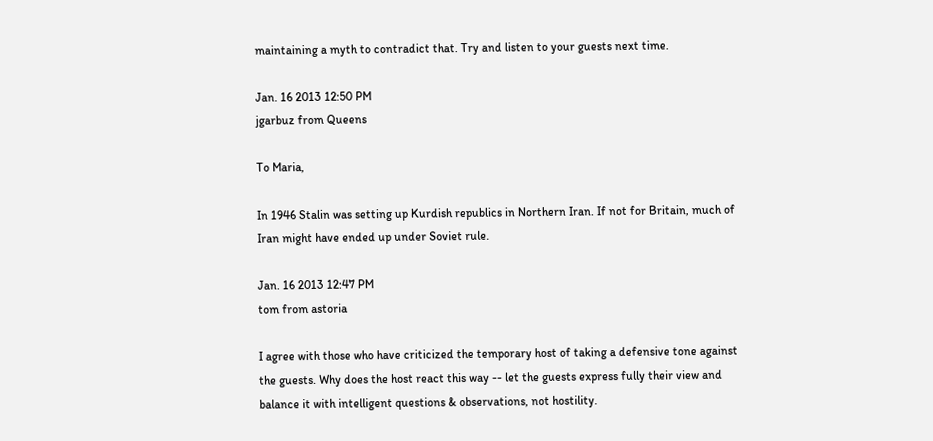maintaining a myth to contradict that. Try and listen to your guests next time.

Jan. 16 2013 12:50 PM
jgarbuz from Queens

To Maria,

In 1946 Stalin was setting up Kurdish republics in Northern Iran. If not for Britain, much of Iran might have ended up under Soviet rule.

Jan. 16 2013 12:47 PM
tom from astoria

I agree with those who have criticized the temporary host of taking a defensive tone against the guests. Why does the host react this way -- let the guests express fully their view and balance it with intelligent questions & observations, not hostility.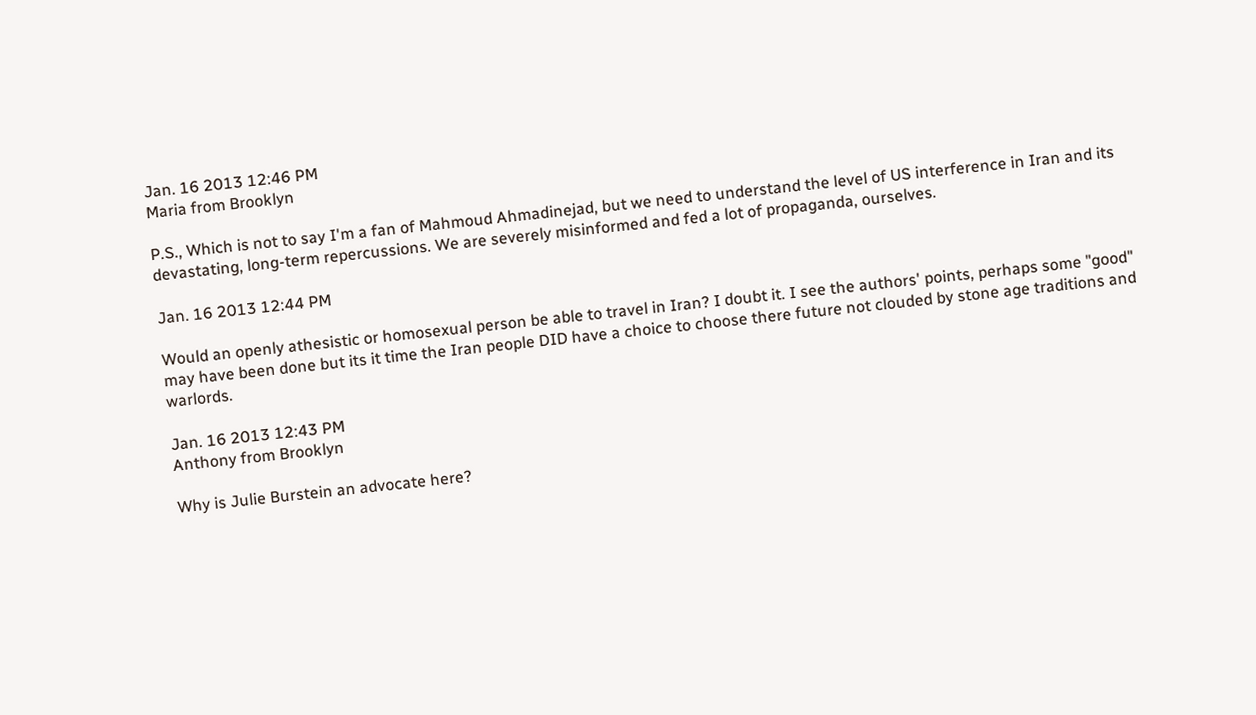Jan. 16 2013 12:46 PM
Maria from Brooklyn

P.S., Which is not to say I'm a fan of Mahmoud Ahmadinejad, but we need to understand the level of US interference in Iran and its devastating, long-term repercussions. We are severely misinformed and fed a lot of propaganda, ourselves.

Jan. 16 2013 12:44 PM

Would an openly athesistic or homosexual person be able to travel in Iran? I doubt it. I see the authors' points, perhaps some "good" may have been done but its it time the Iran people DID have a choice to choose there future not clouded by stone age traditions and warlords.

Jan. 16 2013 12:43 PM
Anthony from Brooklyn

Why is Julie Burstein an advocate here?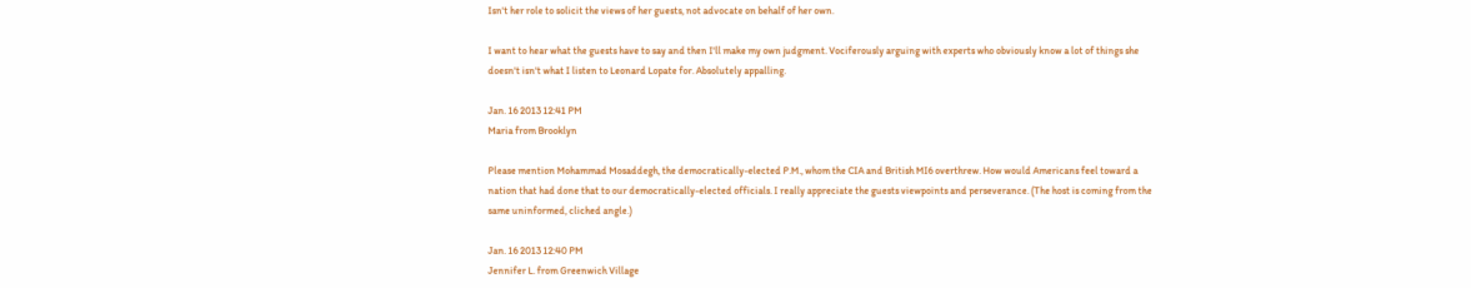Isn't her role to solicit the views of her guests, not advocate on behalf of her own.

I want to hear what the guests have to say and then I'll make my own judgment. Vociferously arguing with experts who obviously know a lot of things she doesn't isn't what I listen to Leonard Lopate for. Absolutely appalling.

Jan. 16 2013 12:41 PM
Maria from Brooklyn

Please mention Mohammad Mosaddegh, the democratically-elected P.M., whom the CIA and British MI6 overthrew. How would Americans feel toward a nation that had done that to our democratically-elected officials. I really appreciate the guests viewpoints and perseverance. (The host is coming from the same uninformed, cliched angle.)

Jan. 16 2013 12:40 PM
Jennifer L. from Greenwich Village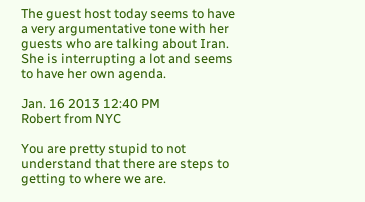The guest host today seems to have a very argumentative tone with her guests who are talking about Iran. She is interrupting a lot and seems to have her own agenda.

Jan. 16 2013 12:40 PM
Robert from NYC

You are pretty stupid to not understand that there are steps to getting to where we are.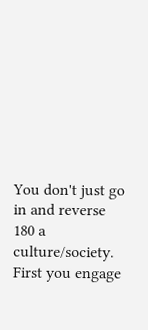You don't just go in and reverse 180 a culture/society. First you engage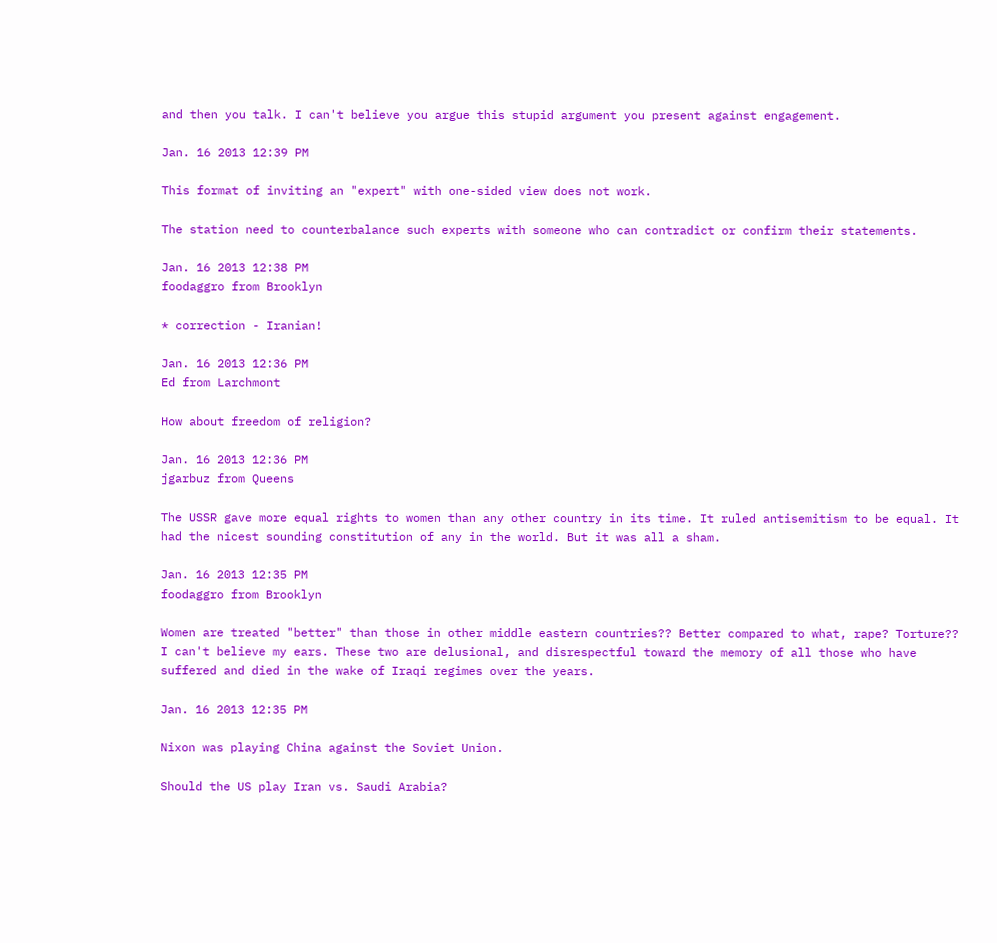and then you talk. I can't believe you argue this stupid argument you present against engagement.

Jan. 16 2013 12:39 PM

This format of inviting an "expert" with one-sided view does not work.

The station need to counterbalance such experts with someone who can contradict or confirm their statements.

Jan. 16 2013 12:38 PM
foodaggro from Brooklyn

* correction - Iranian!

Jan. 16 2013 12:36 PM
Ed from Larchmont

How about freedom of religion?

Jan. 16 2013 12:36 PM
jgarbuz from Queens

The USSR gave more equal rights to women than any other country in its time. It ruled antisemitism to be equal. It had the nicest sounding constitution of any in the world. But it was all a sham.

Jan. 16 2013 12:35 PM
foodaggro from Brooklyn

Women are treated "better" than those in other middle eastern countries?? Better compared to what, rape? Torture??
I can't believe my ears. These two are delusional, and disrespectful toward the memory of all those who have suffered and died in the wake of Iraqi regimes over the years.

Jan. 16 2013 12:35 PM

Nixon was playing China against the Soviet Union.

Should the US play Iran vs. Saudi Arabia?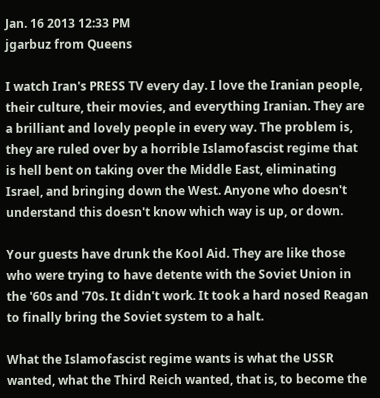Jan. 16 2013 12:33 PM
jgarbuz from Queens

I watch Iran's PRESS TV every day. I love the Iranian people, their culture, their movies, and everything Iranian. They are a brilliant and lovely people in every way. The problem is, they are ruled over by a horrible Islamofascist regime that is hell bent on taking over the Middle East, eliminating Israel, and bringing down the West. Anyone who doesn't understand this doesn't know which way is up, or down.

Your guests have drunk the Kool Aid. They are like those who were trying to have detente with the Soviet Union in the '60s and '70s. It didn't work. It took a hard nosed Reagan to finally bring the Soviet system to a halt.

What the Islamofascist regime wants is what the USSR wanted, what the Third Reich wanted, that is, to become the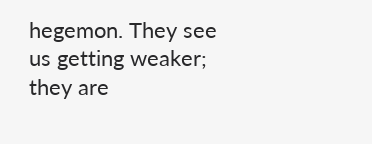hegemon. They see us getting weaker; they are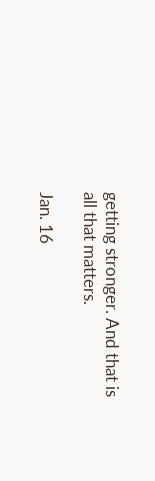getting stronger. And that is all that matters.

Jan. 16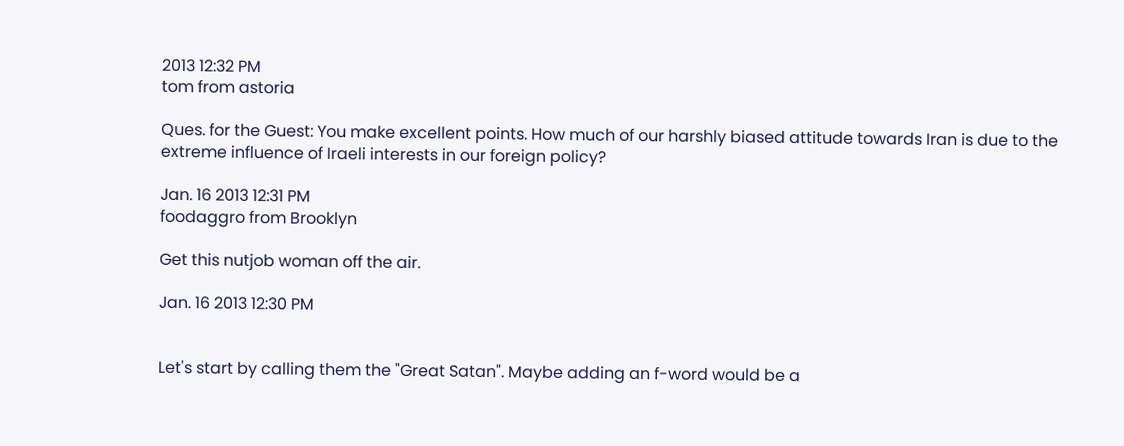2013 12:32 PM
tom from astoria

Ques. for the Guest: You make excellent points. How much of our harshly biased attitude towards Iran is due to the extreme influence of Iraeli interests in our foreign policy?

Jan. 16 2013 12:31 PM
foodaggro from Brooklyn

Get this nutjob woman off the air.

Jan. 16 2013 12:30 PM


Let's start by calling them the "Great Satan". Maybe adding an f-word would be a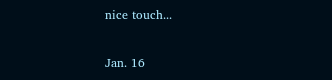nice touch...

Jan. 16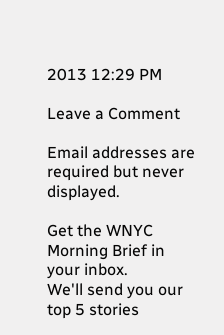2013 12:29 PM

Leave a Comment

Email addresses are required but never displayed.

Get the WNYC Morning Brief in your inbox.
We'll send you our top 5 stories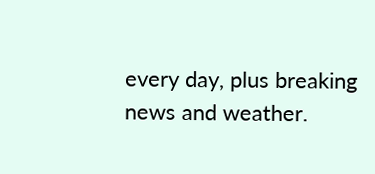every day, plus breaking news and weather.